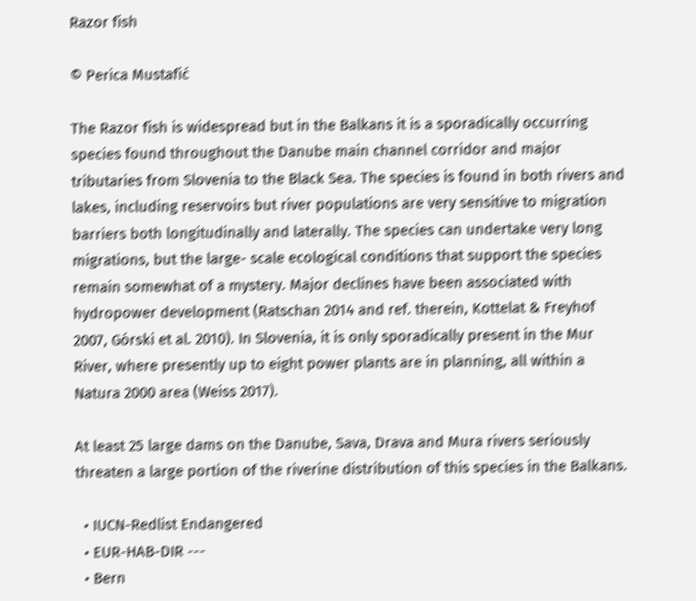Razor fish

© Perica Mustafić

The Razor fish is widespread but in the Balkans it is a sporadically occurring species found throughout the Danube main channel corridor and major tributaries from Slovenia to the Black Sea. The species is found in both rivers and lakes, including reservoirs but river populations are very sensitive to migration barriers both longitudinally and laterally. The species can undertake very long migrations, but the large- scale ecological conditions that support the species remain somewhat of a mystery. Major declines have been associated with hydropower development (Ratschan 2014 and ref. therein, Kottelat & Freyhof 2007, Górski et al. 2010). In Slovenia, it is only sporadically present in the Mur River, where presently up to eight power plants are in planning, all within a Natura 2000 area (Weiss 2017).

At least 25 large dams on the Danube, Sava, Drava and Mura rivers seriously threaten a large portion of the riverine distribution of this species in the Balkans.

  • IUCN-Redlist Endangered
  • EUR-HAB-DIR ---
  • Bern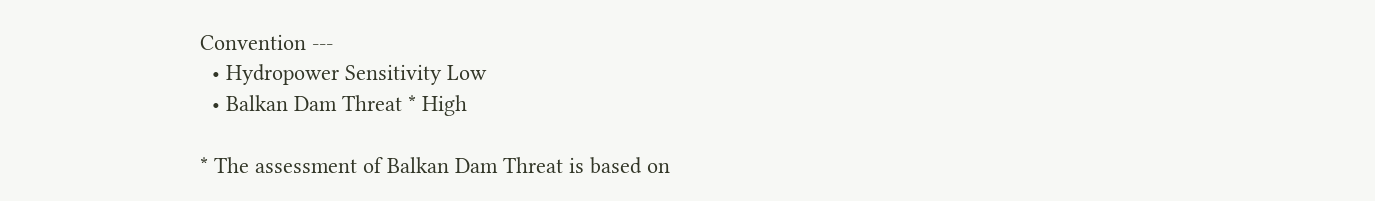Convention ---
  • Hydropower Sensitivity Low
  • Balkan Dam Threat * High

* The assessment of Balkan Dam Threat is based on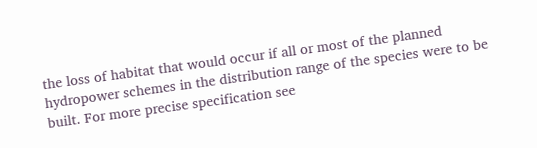the loss of habitat that would occur if all or most of the planned hydropower schemes in the distribution range of the species were to be built. For more precise specification see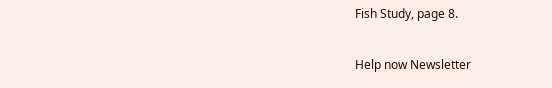Fish Study, page 8.

Help now Newsletter